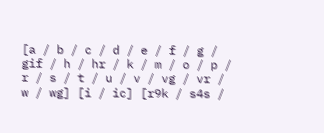[a / b / c / d / e / f / g / gif / h / hr / k / m / o / p / r / s / t / u / v / vg / vr / w / wg] [i / ic] [r9k / s4s /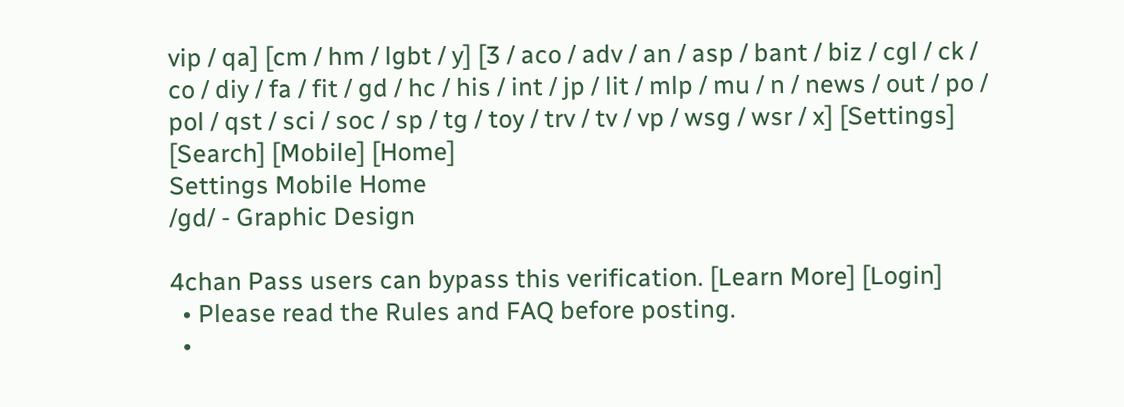vip / qa] [cm / hm / lgbt / y] [3 / aco / adv / an / asp / bant / biz / cgl / ck / co / diy / fa / fit / gd / hc / his / int / jp / lit / mlp / mu / n / news / out / po / pol / qst / sci / soc / sp / tg / toy / trv / tv / vp / wsg / wsr / x] [Settings] [Search] [Mobile] [Home]
Settings Mobile Home
/gd/ - Graphic Design

4chan Pass users can bypass this verification. [Learn More] [Login]
  • Please read the Rules and FAQ before posting.
  •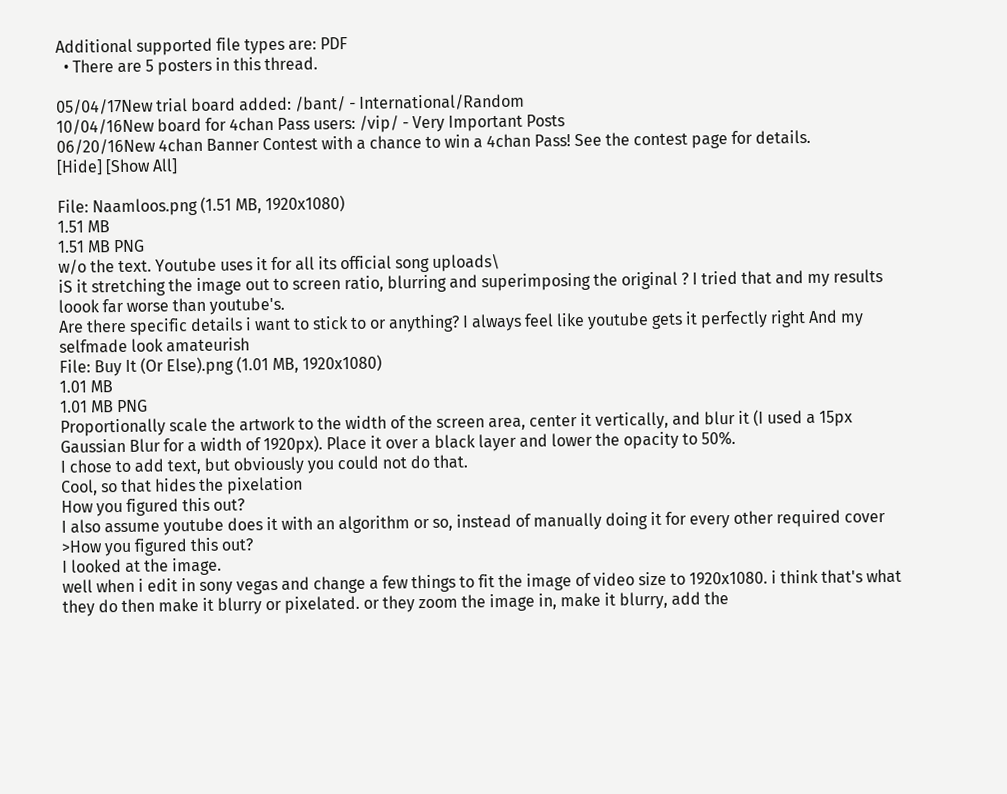Additional supported file types are: PDF
  • There are 5 posters in this thread.

05/04/17New trial board added: /bant/ - International/Random
10/04/16New board for 4chan Pass users: /vip/ - Very Important Posts
06/20/16New 4chan Banner Contest with a chance to win a 4chan Pass! See the contest page for details.
[Hide] [Show All]

File: Naamloos.png (1.51 MB, 1920x1080)
1.51 MB
1.51 MB PNG
w/o the text. Youtube uses it for all its official song uploads\
iS it stretching the image out to screen ratio, blurring and superimposing the original ? I tried that and my results loook far worse than youtube's.
Are there specific details i want to stick to or anything? I always feel like youtube gets it perfectly right And my selfmade look amateurish
File: Buy It (Or Else).png (1.01 MB, 1920x1080)
1.01 MB
1.01 MB PNG
Proportionally scale the artwork to the width of the screen area, center it vertically, and blur it (I used a 15px Gaussian Blur for a width of 1920px). Place it over a black layer and lower the opacity to 50%.
I chose to add text, but obviously you could not do that.
Cool, so that hides the pixelation
How you figured this out?
I also assume youtube does it with an algorithm or so, instead of manually doing it for every other required cover
>How you figured this out?
I looked at the image.
well when i edit in sony vegas and change a few things to fit the image of video size to 1920x1080. i think that's what they do then make it blurry or pixelated. or they zoom the image in, make it blurry, add the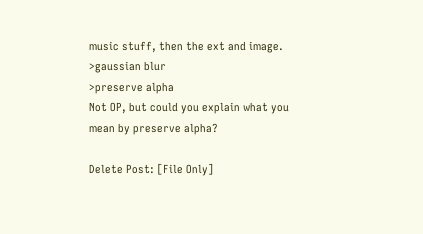music stuff, then the ext and image.
>gaussian blur
>preserve alpha
Not OP, but could you explain what you mean by preserve alpha?

Delete Post: [File Only]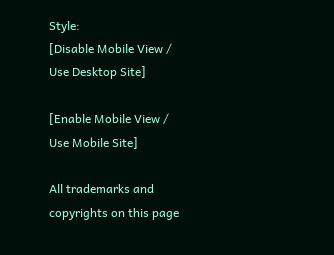Style:
[Disable Mobile View / Use Desktop Site]

[Enable Mobile View / Use Mobile Site]

All trademarks and copyrights on this page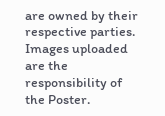are owned by their respective parties. Images uploaded are the responsibility of the Poster.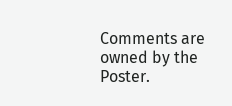Comments are owned by the Poster.